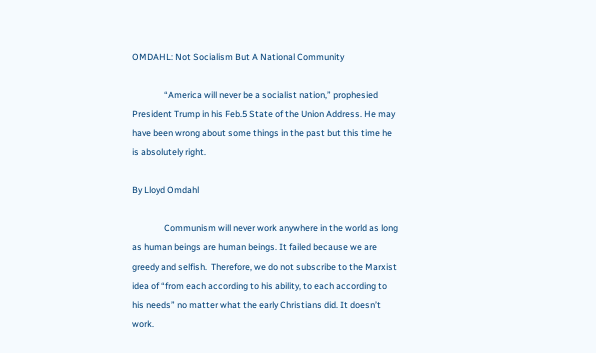OMDAHL: Not Socialism But A National Community

                “America will never be a socialist nation,” prophesied President Trump in his Feb.5 State of the Union Address. He may have been wrong about some things in the past but this time he is absolutely right.

By Lloyd Omdahl

                Communism will never work anywhere in the world as long as human beings are human beings. It failed because we are greedy and selfish.  Therefore, we do not subscribe to the Marxist idea of “from each according to his ability, to each according to his needs” no matter what the early Christians did. It doesn’t work.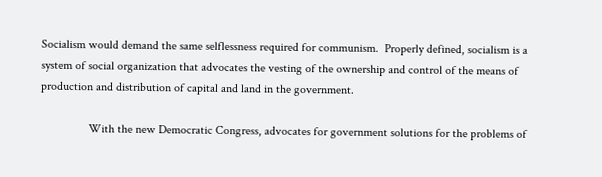Socialism would demand the same selflessness required for communism.  Properly defined, socialism is a system of social organization that advocates the vesting of the ownership and control of the means of production and distribution of capital and land in the government.

                With the new Democratic Congress, advocates for government solutions for the problems of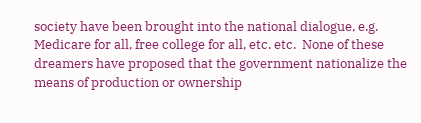society have been brought into the national dialogue, e.g. Medicare for all, free college for all, etc. etc.  None of these dreamers have proposed that the government nationalize the means of production or ownership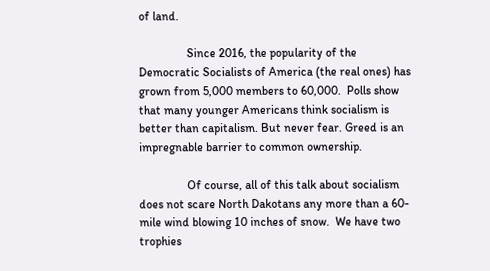of land.

                Since 2016, the popularity of the Democratic Socialists of America (the real ones) has grown from 5,000 members to 60,000.  Polls show that many younger Americans think socialism is better than capitalism. But never fear. Greed is an impregnable barrier to common ownership.

                Of course, all of this talk about socialism does not scare North Dakotans any more than a 60-mile wind blowing 10 inches of snow.  We have two trophies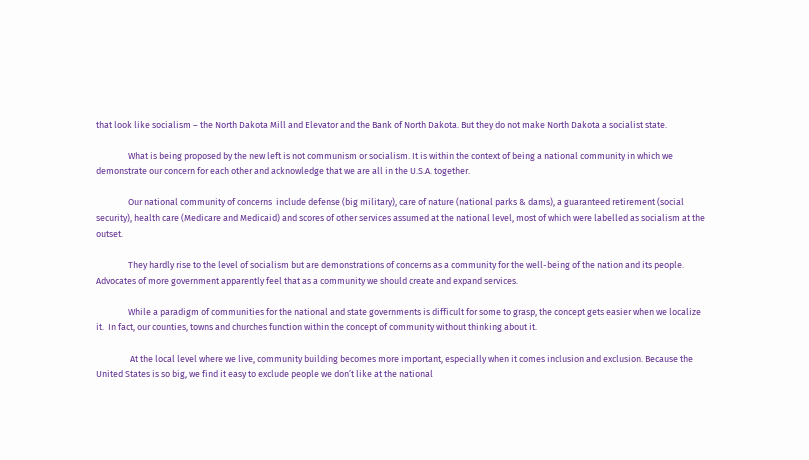that look like socialism – the North Dakota Mill and Elevator and the Bank of North Dakota. But they do not make North Dakota a socialist state.

                What is being proposed by the new left is not communism or socialism. It is within the context of being a national community in which we demonstrate our concern for each other and acknowledge that we are all in the U.S.A. together.

                Our national community of concerns  include defense (big military), care of nature (national parks & dams), a guaranteed retirement (social security), health care (Medicare and Medicaid) and scores of other services assumed at the national level, most of which were labelled as socialism at the outset.

                They hardly rise to the level of socialism but are demonstrations of concerns as a community for the well-being of the nation and its people.  Advocates of more government apparently feel that as a community we should create and expand services.

                While a paradigm of communities for the national and state governments is difficult for some to grasp, the concept gets easier when we localize it.  In fact, our counties, towns and churches function within the concept of community without thinking about it.

                 At the local level where we live, community building becomes more important, especially when it comes inclusion and exclusion. Because the United States is so big, we find it easy to exclude people we don’t like at the national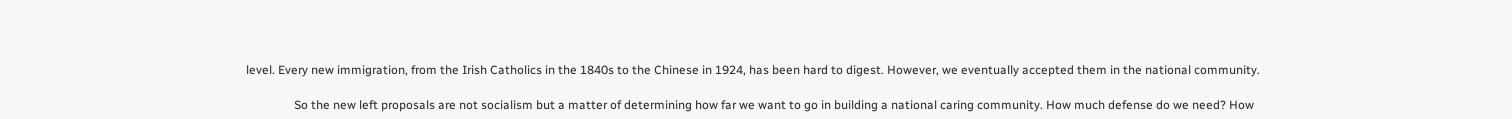level. Every new immigration, from the Irish Catholics in the 1840s to the Chinese in 1924, has been hard to digest. However, we eventually accepted them in the national community.

                So the new left proposals are not socialism but a matter of determining how far we want to go in building a national caring community. How much defense do we need? How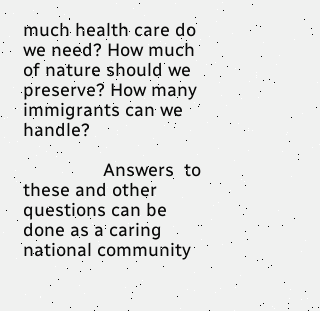much health care do we need? How much of nature should we preserve? How many immigrants can we handle?

                Answers  to these and other questions can be done as a caring national community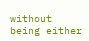without being either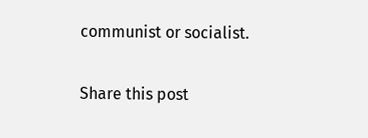communist or socialist.

Share this post